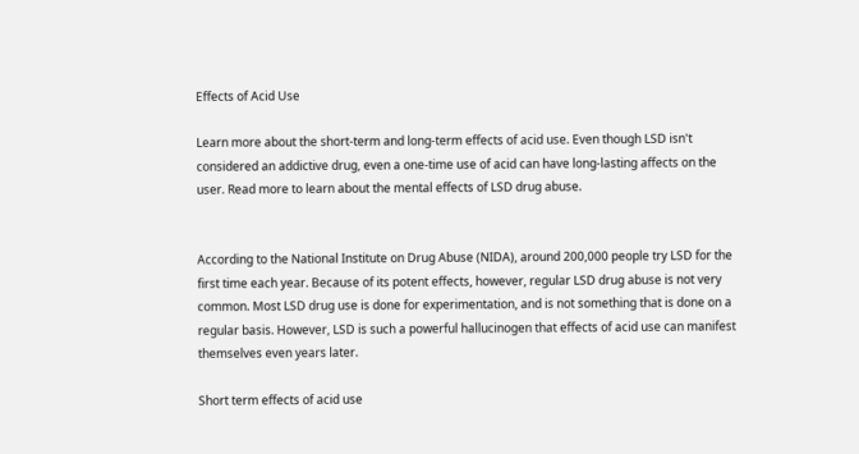Effects of Acid Use

Learn more about the short-term and long-term effects of acid use. Even though LSD isn't considered an addictive drug, even a one-time use of acid can have long-lasting affects on the user. Read more to learn about the mental effects of LSD drug abuse.


According to the National Institute on Drug Abuse (NIDA), around 200,000 people try LSD for the first time each year. Because of its potent effects, however, regular LSD drug abuse is not very common. Most LSD drug use is done for experimentation, and is not something that is done on a regular basis. However, LSD is such a powerful hallucinogen that effects of acid use can manifest themselves even years later.

Short term effects of acid use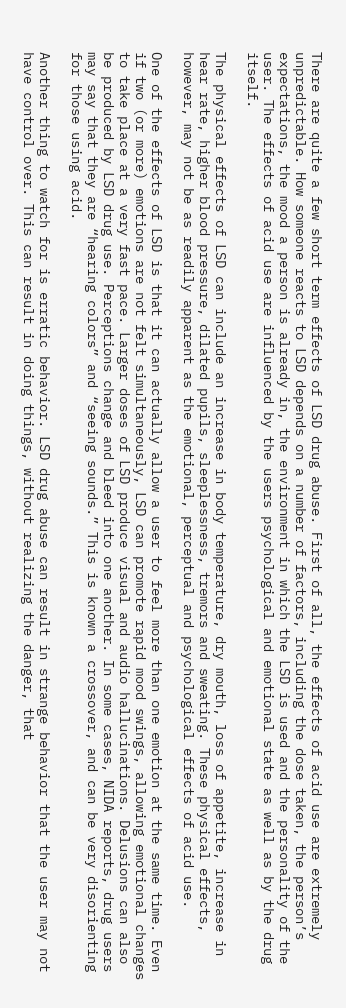There are quite a few short term effects of LSD drug abuse. First of all, the effects of acid use are extremely unpredictable. How someone reacts to LSD depends on a number of factors, including the dose taken, the person’s expectations, the mood a person is already in, the environment in which the LSD is used and the personality of the user. The effects of acid use are influenced by the users psychological and emotional state as well as by the drug itself.

The physical effects of LSD can include an increase in body temperature, dry mouth, loss of appetite, increase in hear rate, higher blood pressure, dilated pupils, sleeplessness, tremors and sweating. These physical effects, however, may not be as readily apparent as the emotional, perceptual and psychological effects of acid use.

One of the effects of LSD is that it can actually allow a user to feel more than one emotion at the same time. Even if two (or more) emotions are not felt simultaneously, LSD can promote rapid mood swings, allowing emotional changes to take place at a very fast pace. Larger doses of LSD produce visual and audio hallucinations. Delusions can also be produced by LSD drug use. Perceptions change and bleed into one another. In some cases, NIDA reports, drug users may say that they are “hearing colors” and “seeing sounds.” This is known a crossover, and can be very disorienting for those using acid.

Another thing to watch for is erratic behavior. LSD drug abuse can result in strange behavior that the user may not have control over. This can result in doing things, without realizing the danger, that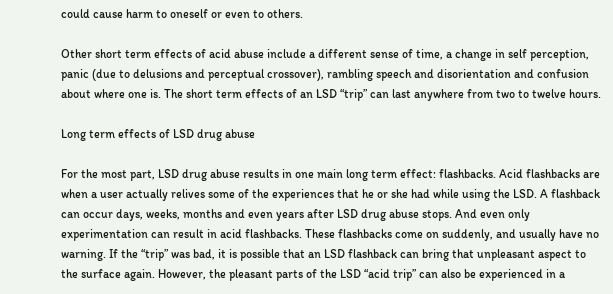could cause harm to oneself or even to others.

Other short term effects of acid abuse include a different sense of time, a change in self perception, panic (due to delusions and perceptual crossover), rambling speech and disorientation and confusion about where one is. The short term effects of an LSD “trip” can last anywhere from two to twelve hours.

Long term effects of LSD drug abuse

For the most part, LSD drug abuse results in one main long term effect: flashbacks. Acid flashbacks are when a user actually relives some of the experiences that he or she had while using the LSD. A flashback can occur days, weeks, months and even years after LSD drug abuse stops. And even only experimentation can result in acid flashbacks. These flashbacks come on suddenly, and usually have no warning. If the “trip” was bad, it is possible that an LSD flashback can bring that unpleasant aspect to the surface again. However, the pleasant parts of the LSD “acid trip” can also be experienced in a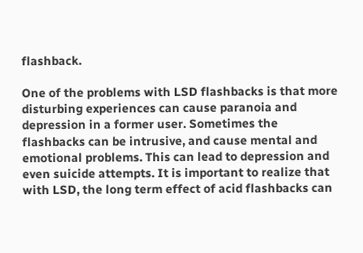flashback.

One of the problems with LSD flashbacks is that more disturbing experiences can cause paranoia and depression in a former user. Sometimes the flashbacks can be intrusive, and cause mental and emotional problems. This can lead to depression and even suicide attempts. It is important to realize that with LSD, the long term effect of acid flashbacks can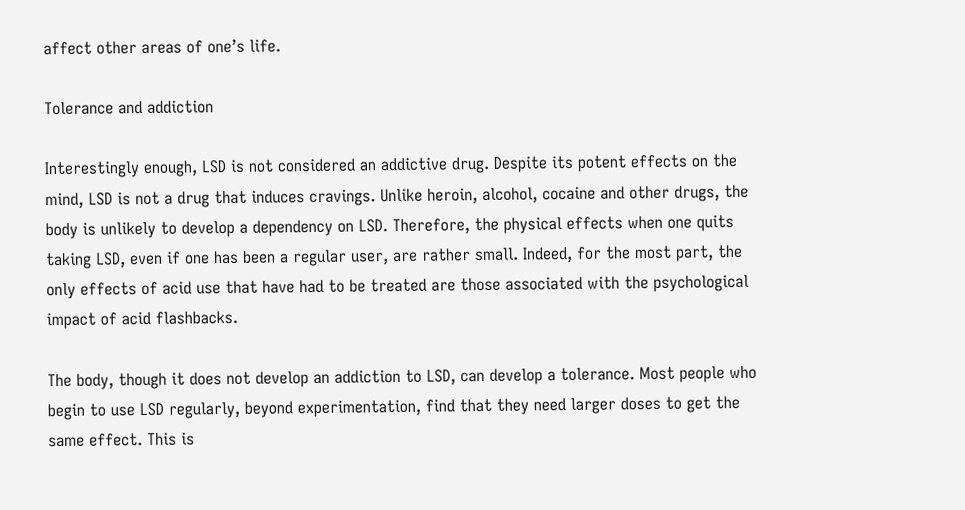affect other areas of one’s life.

Tolerance and addiction

Interestingly enough, LSD is not considered an addictive drug. Despite its potent effects on the mind, LSD is not a drug that induces cravings. Unlike heroin, alcohol, cocaine and other drugs, the body is unlikely to develop a dependency on LSD. Therefore, the physical effects when one quits taking LSD, even if one has been a regular user, are rather small. Indeed, for the most part, the only effects of acid use that have had to be treated are those associated with the psychological impact of acid flashbacks.

The body, though it does not develop an addiction to LSD, can develop a tolerance. Most people who begin to use LSD regularly, beyond experimentation, find that they need larger doses to get the same effect. This is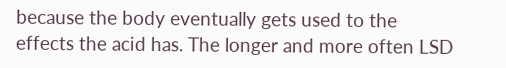because the body eventually gets used to the effects the acid has. The longer and more often LSD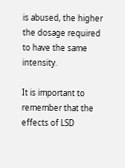is abused, the higher the dosage required to have the same intensity.

It is important to remember that the effects of LSD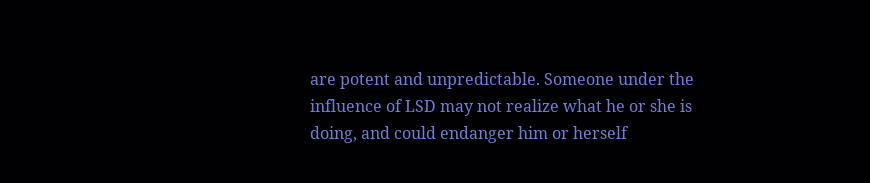are potent and unpredictable. Someone under the influence of LSD may not realize what he or she is doing, and could endanger him or herself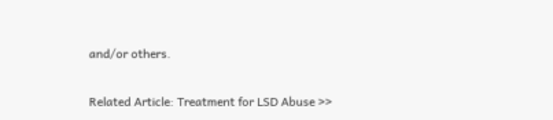and/or others.

Related Article: Treatment for LSD Abuse >>